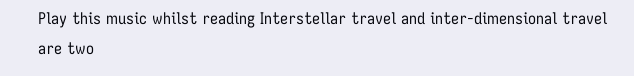Play this music whilst reading Interstellar travel and inter-dimensional travel are two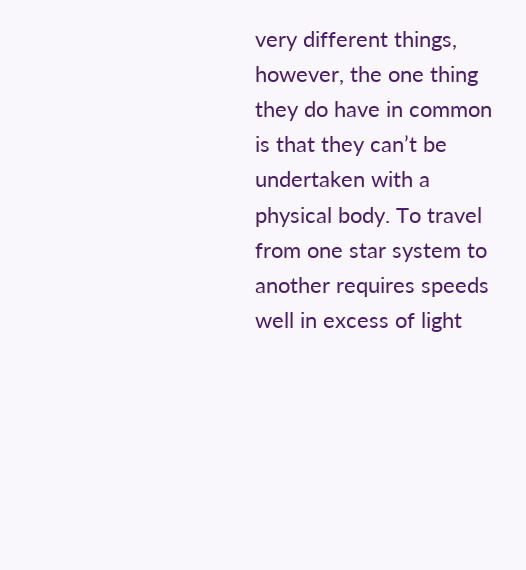very different things, however, the one thing they do have in common is that they can’t be undertaken with a physical body. To travel from one star system to another requires speeds well in excess of light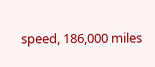speed, 186,000 miles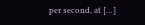per second, at […]